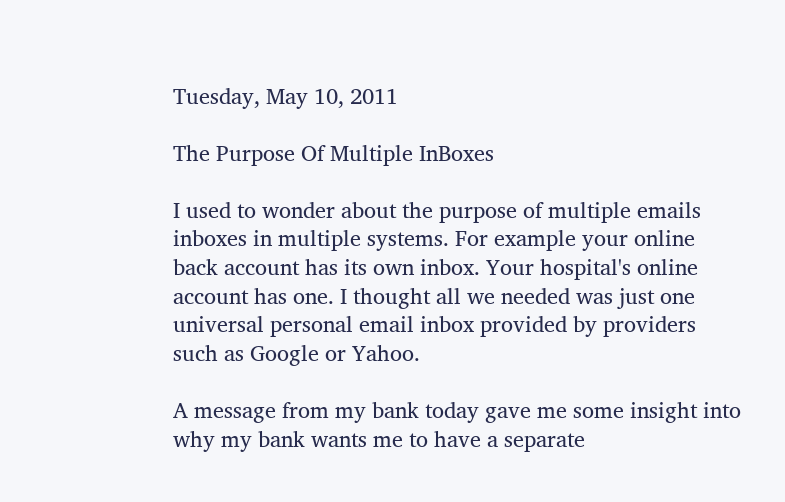Tuesday, May 10, 2011

The Purpose Of Multiple InBoxes

I used to wonder about the purpose of multiple emails inboxes in multiple systems. For example your online back account has its own inbox. Your hospital's online account has one. I thought all we needed was just one universal personal email inbox provided by providers such as Google or Yahoo.

A message from my bank today gave me some insight into why my bank wants me to have a separate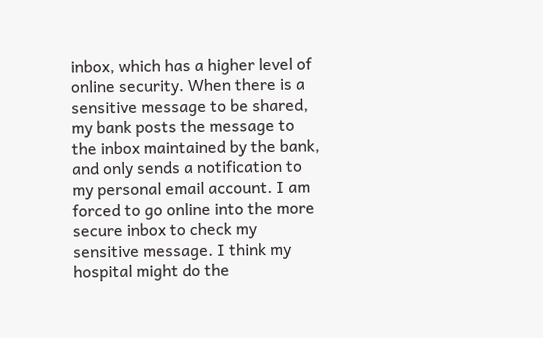inbox, which has a higher level of online security. When there is a sensitive message to be shared, my bank posts the message to the inbox maintained by the bank, and only sends a notification to my personal email account. I am forced to go online into the more secure inbox to check my sensitive message. I think my hospital might do the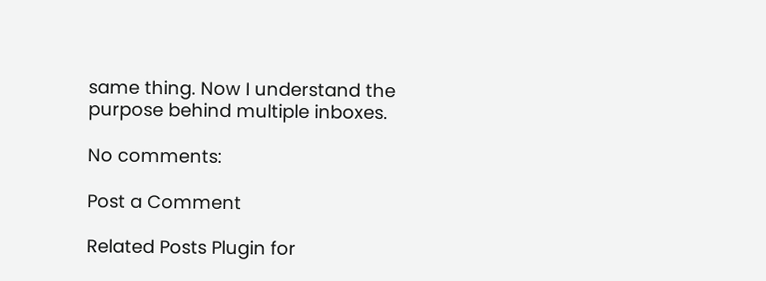same thing. Now I understand the purpose behind multiple inboxes.

No comments:

Post a Comment

Related Posts Plugin for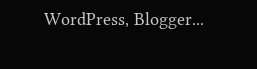WordPress, Blogger...